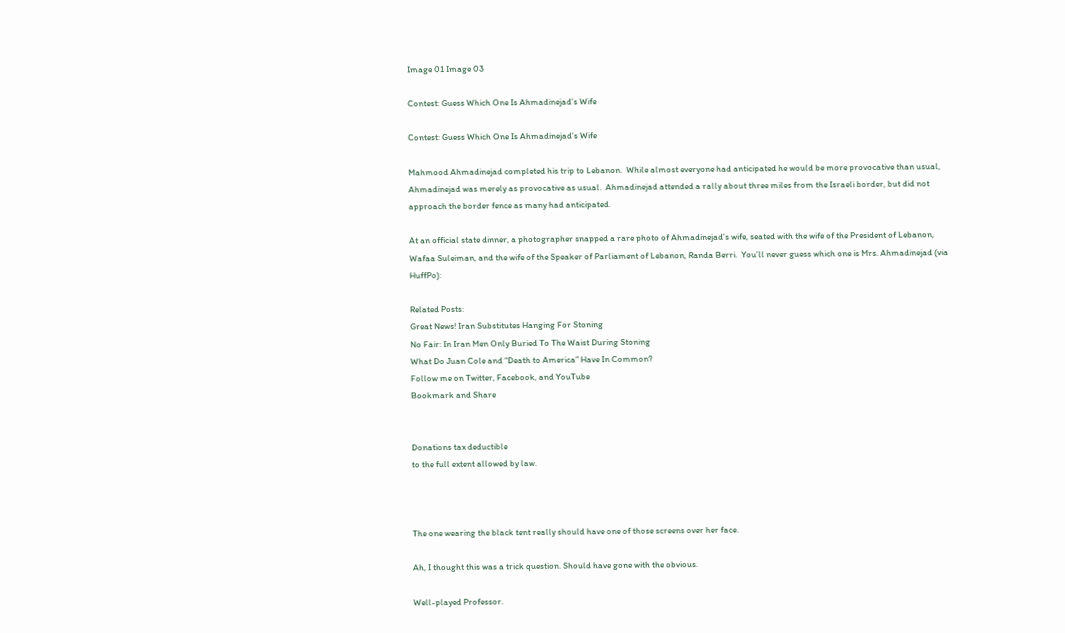Image 01 Image 03

Contest: Guess Which One Is Ahmadinejad’s Wife

Contest: Guess Which One Is Ahmadinejad’s Wife

Mahmood Ahmadinejad completed his trip to Lebanon.  While almost everyone had anticipated he would be more provocative than usual, Ahmadinejad was merely as provocative as usual.  Ahmadinejad attended a rally about three miles from the Israeli border, but did not approach the border fence as many had anticipated.

At an official state dinner, a photographer snapped a rare photo of Ahmadinejad’s wife, seated with the wife of the President of Lebanon, Wafaa Suleiman, and the wife of the Speaker of Parliament of Lebanon, Randa Berri.  You’ll never guess which one is Mrs. Ahmadinejad (via HuffPo):

Related Posts:
Great News! Iran Substitutes Hanging For Stoning
No Fair: In Iran Men Only Buried To The Waist During Stoning
What Do Juan Cole and “Death to America” Have In Common?
Follow me on Twitter, Facebook, and YouTube
Bookmark and Share


Donations tax deductible
to the full extent allowed by law.



The one wearing the black tent really should have one of those screens over her face.

Ah, I thought this was a trick question. Should have gone with the obvious.

Well-played Professor.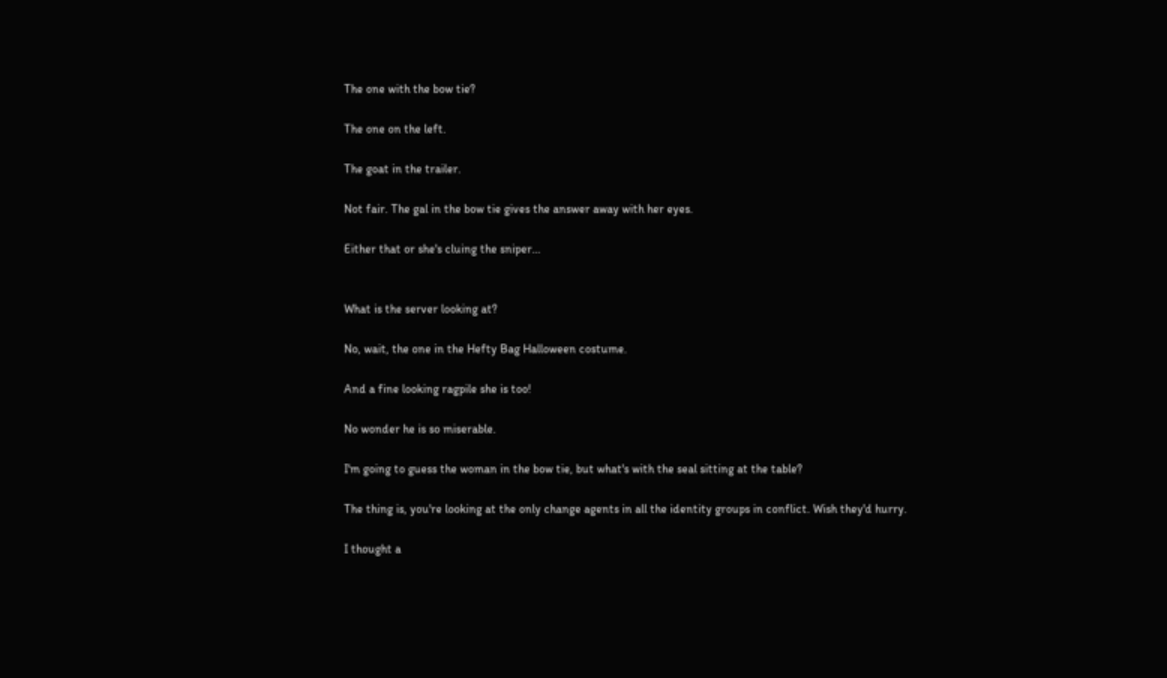The one with the bow tie?

The one on the left.

The goat in the trailer.

Not fair. The gal in the bow tie gives the answer away with her eyes.

Either that or she's cluing the sniper…


What is the server looking at?

No, wait, the one in the Hefty Bag Halloween costume.

And a fine looking ragpile she is too!

No wonder he is so miserable.

I'm going to guess the woman in the bow tie, but what's with the seal sitting at the table?

The thing is, you're looking at the only change agents in all the identity groups in conflict. Wish they'd hurry.

I thought a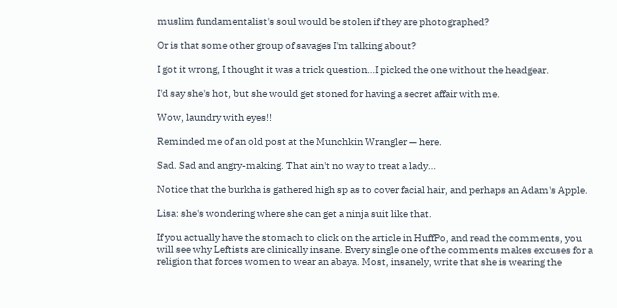muslim fundamentalist's soul would be stolen if they are photographed?

Or is that some other group of savages I'm talking about?

I got it wrong, I thought it was a trick question…I picked the one without the headgear.

I'd say she's hot, but she would get stoned for having a secret affair with me.

Wow, laundry with eyes!!

Reminded me of an old post at the Munchkin Wrangler — here.

Sad. Sad and angry-making. That ain't no way to treat a lady…

Notice that the burkha is gathered high sp as to cover facial hair, and perhaps an Adam's Apple.

Lisa: she's wondering where she can get a ninja suit like that.

If you actually have the stomach to click on the article in HuffPo, and read the comments, you will see why Leftists are clinically insane. Every single one of the comments makes excuses for a religion that forces women to wear an abaya. Most, insanely, write that she is wearing the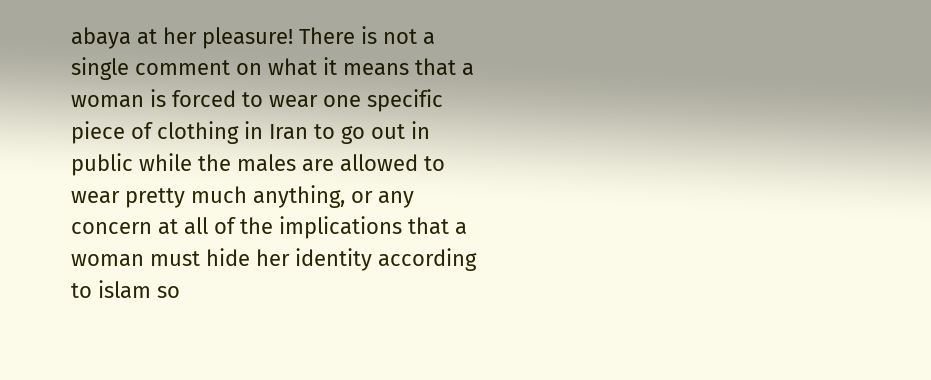abaya at her pleasure! There is not a single comment on what it means that a woman is forced to wear one specific piece of clothing in Iran to go out in public while the males are allowed to wear pretty much anything, or any concern at all of the implications that a woman must hide her identity according to islam so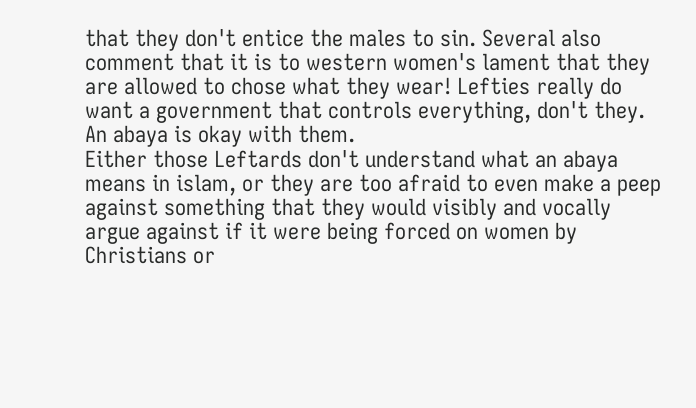that they don't entice the males to sin. Several also comment that it is to western women's lament that they are allowed to chose what they wear! Lefties really do want a government that controls everything, don't they. An abaya is okay with them.
Either those Leftards don't understand what an abaya means in islam, or they are too afraid to even make a peep against something that they would visibly and vocally argue against if it were being forced on women by Christians or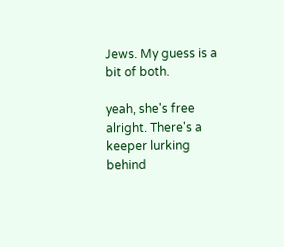Jews. My guess is a bit of both.

yeah, she's free alright. There's a keeper lurking behind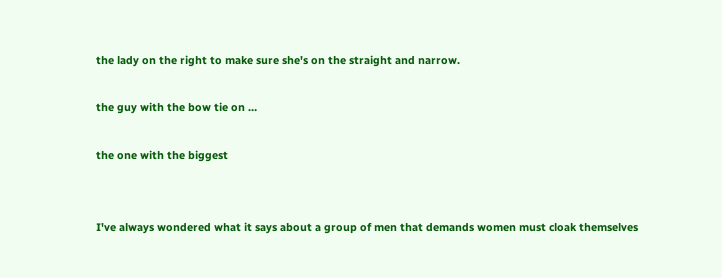the lady on the right to make sure she's on the straight and narrow.

the guy with the bow tie on …

the one with the biggest


I've always wondered what it says about a group of men that demands women must cloak themselves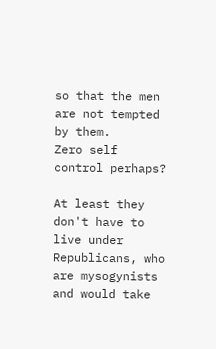so that the men are not tempted by them.
Zero self control perhaps?

At least they don't have to live under Republicans, who are mysogynists and would take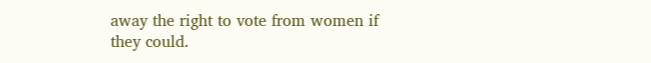away the right to vote from women if they could.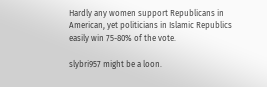Hardly any women support Republicans in American, yet politicians in Islamic Republics easily win 75-80% of the vote.

slybri957 might be a loon.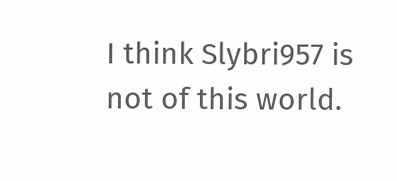I think Slybri957 is not of this world.